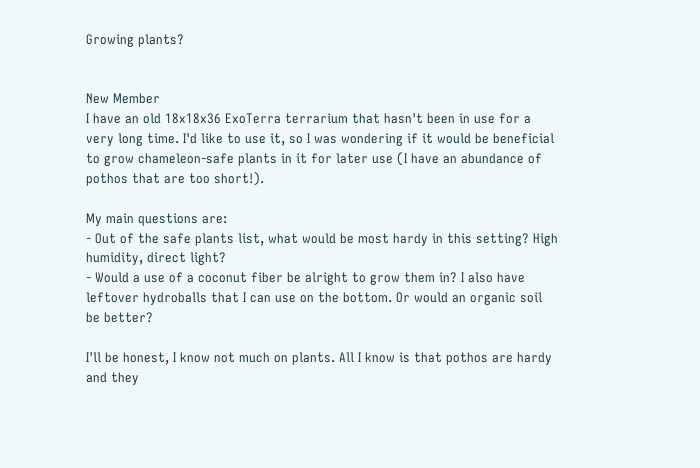Growing plants?


New Member
I have an old 18x18x36 ExoTerra terrarium that hasn't been in use for a very long time. I'd like to use it, so I was wondering if it would be beneficial to grow chameleon-safe plants in it for later use (I have an abundance of pothos that are too short!).

My main questions are:
- Out of the safe plants list, what would be most hardy in this setting? High humidity, direct light?
- Would a use of a coconut fiber be alright to grow them in? I also have leftover hydroballs that I can use on the bottom. Or would an organic soil be better?

I'll be honest, I know not much on plants. All I know is that pothos are hardy and they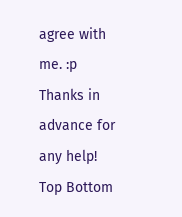agree with me. :p Thanks in advance for any help!
Top Bottom